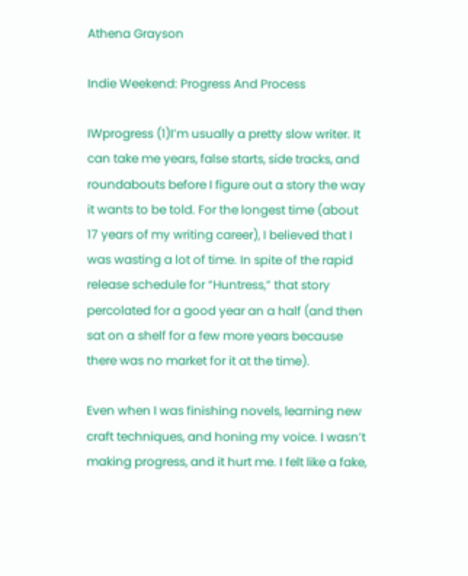Athena Grayson

Indie Weekend: Progress And Process

IWprogress (1)I’m usually a pretty slow writer. It can take me years, false starts, side tracks, and roundabouts before I figure out a story the way it wants to be told. For the longest time (about 17 years of my writing career), I believed that I was wasting a lot of time. In spite of the rapid release schedule for “Huntress,” that story percolated for a good year an a half (and then sat on a shelf for a few more years because there was no market for it at the time).

Even when I was finishing novels, learning new craft techniques, and honing my voice. I wasn’t making progress, and it hurt me. I felt like a fake,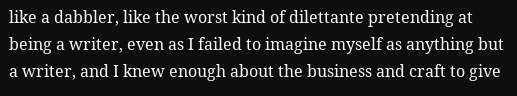like a dabbler, like the worst kind of dilettante pretending at being a writer, even as I failed to imagine myself as anything but a writer, and I knew enough about the business and craft to give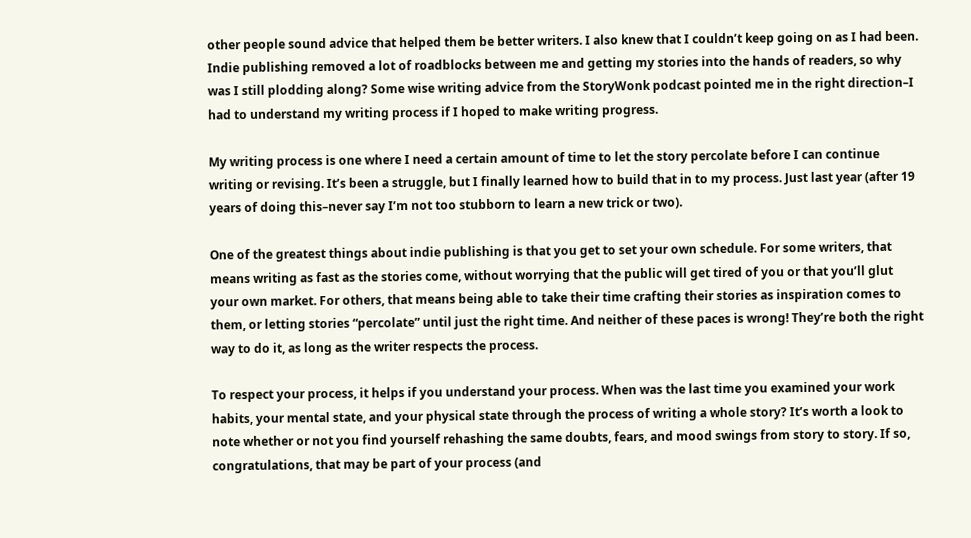other people sound advice that helped them be better writers. I also knew that I couldn’t keep going on as I had been. Indie publishing removed a lot of roadblocks between me and getting my stories into the hands of readers, so why was I still plodding along? Some wise writing advice from the StoryWonk podcast pointed me in the right direction–I had to understand my writing process if I hoped to make writing progress.

My writing process is one where I need a certain amount of time to let the story percolate before I can continue writing or revising. It’s been a struggle, but I finally learned how to build that in to my process. Just last year (after 19 years of doing this–never say I’m not too stubborn to learn a new trick or two).

One of the greatest things about indie publishing is that you get to set your own schedule. For some writers, that means writing as fast as the stories come, without worrying that the public will get tired of you or that you’ll glut your own market. For others, that means being able to take their time crafting their stories as inspiration comes to them, or letting stories “percolate” until just the right time. And neither of these paces is wrong! They’re both the right way to do it, as long as the writer respects the process.

To respect your process, it helps if you understand your process. When was the last time you examined your work habits, your mental state, and your physical state through the process of writing a whole story? It’s worth a look to note whether or not you find yourself rehashing the same doubts, fears, and mood swings from story to story. If so, congratulations, that may be part of your process (and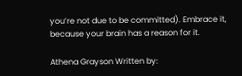you’re not due to be committed). Embrace it, because your brain has a reason for it.

Athena Grayson Written by: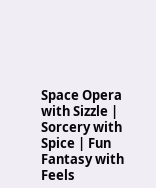Space Opera with Sizzle | Sorcery with Spice | Fun Fantasy with Feels